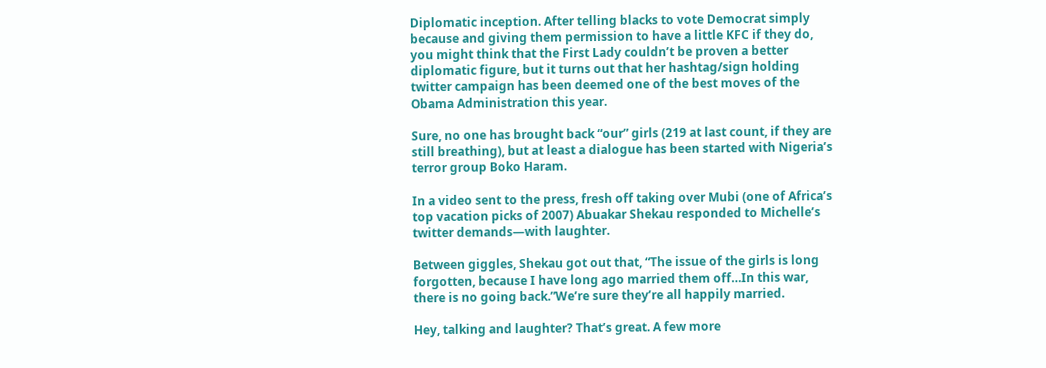Diplomatic inception. After telling blacks to vote Democrat simply because and giving them permission to have a little KFC if they do, you might think that the First Lady couldn’t be proven a better diplomatic figure, but it turns out that her hashtag/sign holding twitter campaign has been deemed one of the best moves of the Obama Administration this year.

Sure, no one has brought back “our” girls (219 at last count, if they are still breathing), but at least a dialogue has been started with Nigeria’s terror group Boko Haram.

In a video sent to the press, fresh off taking over Mubi (one of Africa’s top vacation picks of 2007) Abuakar Shekau responded to Michelle’s twitter demands—with laughter.

Between giggles, Shekau got out that, “The issue of the girls is long forgotten, because I have long ago married them off…In this war, there is no going back.”We’re sure they’re all happily married.

Hey, talking and laughter? That’s great. A few more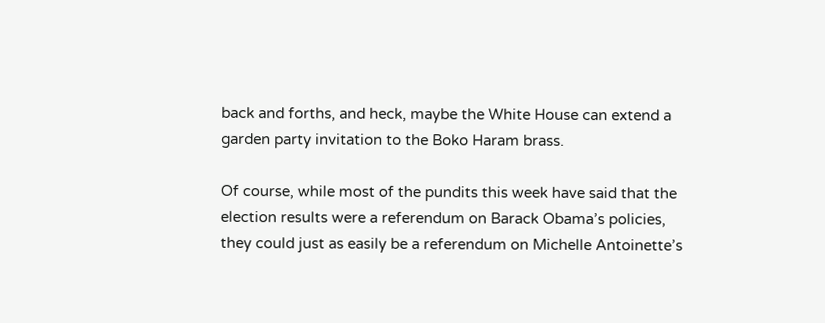back and forths, and heck, maybe the White House can extend a garden party invitation to the Boko Haram brass.

Of course, while most of the pundits this week have said that the election results were a referendum on Barack Obama’s policies, they could just as easily be a referendum on Michelle Antoinette’s